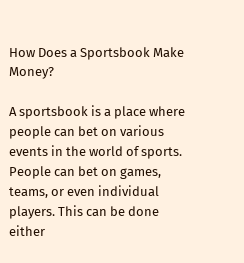How Does a Sportsbook Make Money?

A sportsbook is a place where people can bet on various events in the world of sports. People can bet on games, teams, or even individual players. This can be done either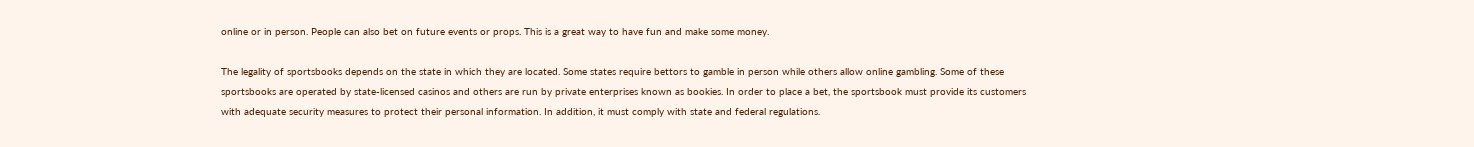online or in person. People can also bet on future events or props. This is a great way to have fun and make some money.

The legality of sportsbooks depends on the state in which they are located. Some states require bettors to gamble in person while others allow online gambling. Some of these sportsbooks are operated by state-licensed casinos and others are run by private enterprises known as bookies. In order to place a bet, the sportsbook must provide its customers with adequate security measures to protect their personal information. In addition, it must comply with state and federal regulations.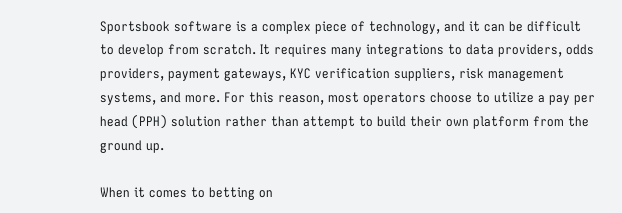Sportsbook software is a complex piece of technology, and it can be difficult to develop from scratch. It requires many integrations to data providers, odds providers, payment gateways, KYC verification suppliers, risk management systems, and more. For this reason, most operators choose to utilize a pay per head (PPH) solution rather than attempt to build their own platform from the ground up.

When it comes to betting on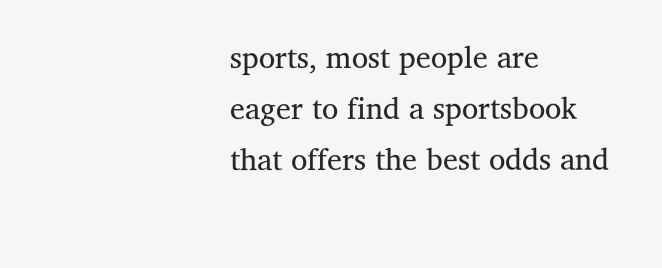sports, most people are eager to find a sportsbook that offers the best odds and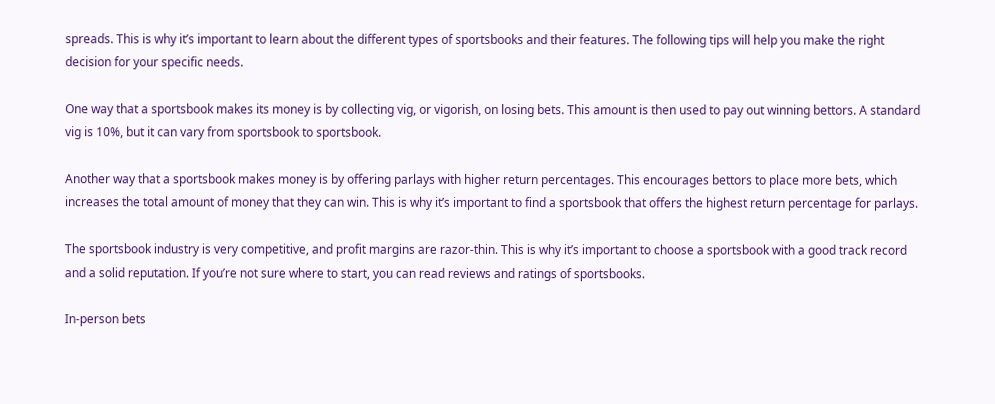spreads. This is why it’s important to learn about the different types of sportsbooks and their features. The following tips will help you make the right decision for your specific needs.

One way that a sportsbook makes its money is by collecting vig, or vigorish, on losing bets. This amount is then used to pay out winning bettors. A standard vig is 10%, but it can vary from sportsbook to sportsbook.

Another way that a sportsbook makes money is by offering parlays with higher return percentages. This encourages bettors to place more bets, which increases the total amount of money that they can win. This is why it’s important to find a sportsbook that offers the highest return percentage for parlays.

The sportsbook industry is very competitive, and profit margins are razor-thin. This is why it’s important to choose a sportsbook with a good track record and a solid reputation. If you’re not sure where to start, you can read reviews and ratings of sportsbooks.

In-person bets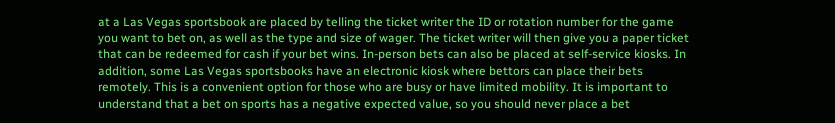at a Las Vegas sportsbook are placed by telling the ticket writer the ID or rotation number for the game you want to bet on, as well as the type and size of wager. The ticket writer will then give you a paper ticket that can be redeemed for cash if your bet wins. In-person bets can also be placed at self-service kiosks. In addition, some Las Vegas sportsbooks have an electronic kiosk where bettors can place their bets remotely. This is a convenient option for those who are busy or have limited mobility. It is important to understand that a bet on sports has a negative expected value, so you should never place a bet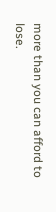more than you can afford to lose.